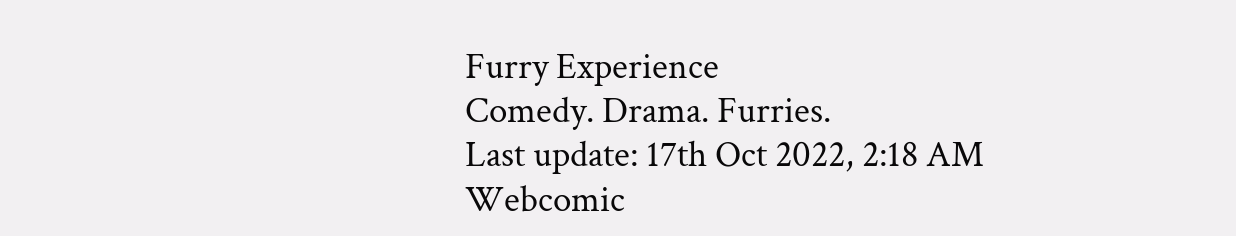Furry Experience
Comedy. Drama. Furries.
Last update: 17th Oct 2022, 2:18 AM
Webcomic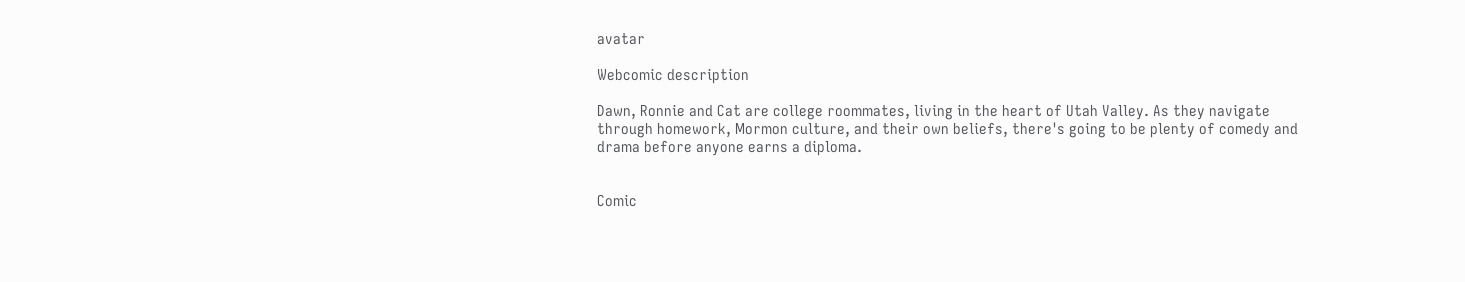avatar

Webcomic description

Dawn, Ronnie and Cat are college roommates, living in the heart of Utah Valley. As they navigate through homework, Mormon culture, and their own beliefs, there's going to be plenty of comedy and drama before anyone earns a diploma.


Comic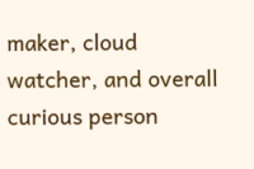maker, cloud watcher, and overall curious person